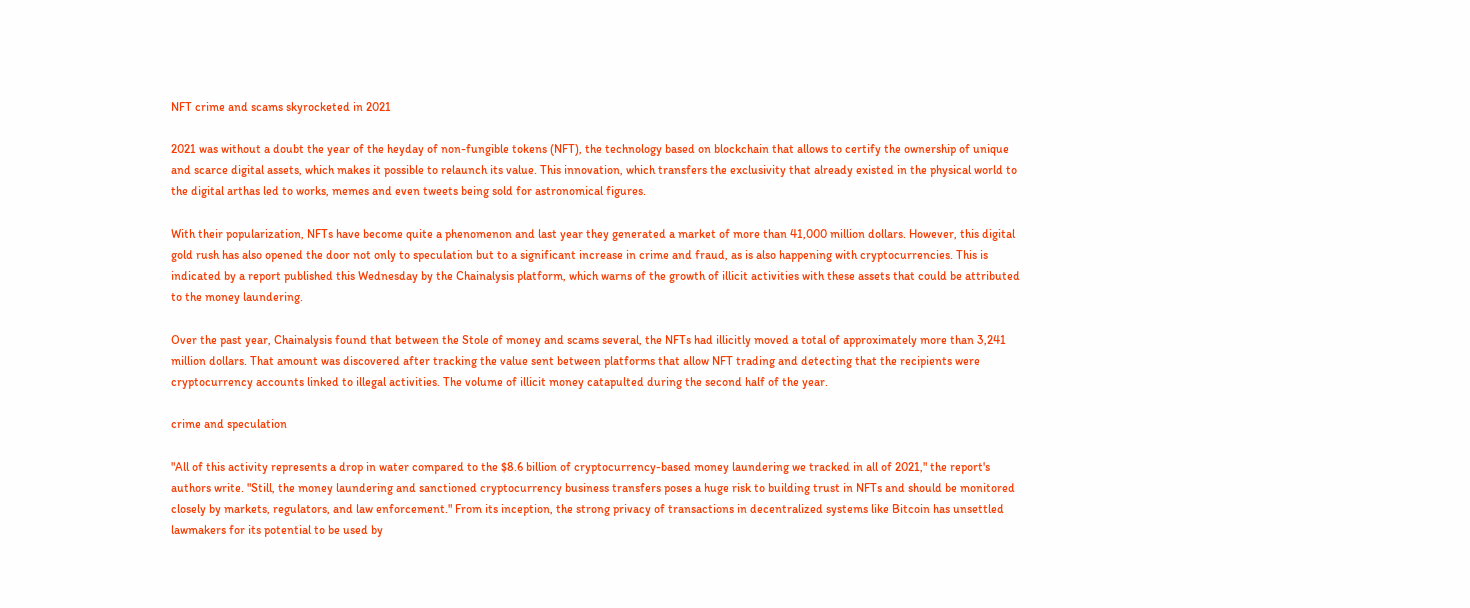NFT crime and scams skyrocketed in 2021

2021 was without a doubt the year of the heyday of non-fungible tokens (NFT), the technology based on blockchain that allows to certify the ownership of unique and scarce digital assets, which makes it possible to relaunch its value. This innovation, which transfers the exclusivity that already existed in the physical world to the digital arthas led to works, memes and even tweets being sold for astronomical figures.

With their popularization, NFTs have become quite a phenomenon and last year they generated a market of more than 41,000 million dollars. However, this digital gold rush has also opened the door not only to speculation but to a significant increase in crime and fraud, as is also happening with cryptocurrencies. This is indicated by a report published this Wednesday by the Chainalysis platform, which warns of the growth of illicit activities with these assets that could be attributed to the money laundering.

Over the past year, Chainalysis found that between the Stole of money and scams several, the NFTs had illicitly moved a total of approximately more than 3,241 million dollars. That amount was discovered after tracking the value sent between platforms that allow NFT trading and detecting that the recipients were cryptocurrency accounts linked to illegal activities. The volume of illicit money catapulted during the second half of the year.

crime and speculation

"All of this activity represents a drop in water compared to the $8.6 billion of cryptocurrency-based money laundering we tracked in all of 2021," the report's authors write. "Still, the money laundering and sanctioned cryptocurrency business transfers poses a huge risk to building trust in NFTs and should be monitored closely by markets, regulators, and law enforcement." From its inception, the strong privacy of transactions in decentralized systems like Bitcoin has unsettled lawmakers for its potential to be used by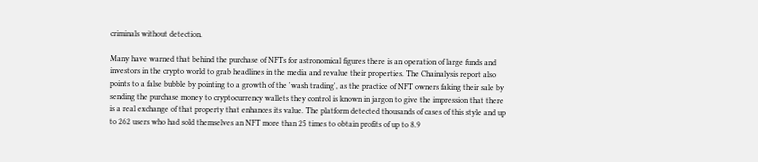criminals without detection.

Many have warned that behind the purchase of NFTs for astronomical figures there is an operation of large funds and investors in the crypto world to grab headlines in the media and revalue their properties. The Chainalysis report also points to a false bubble by pointing to a growth of the 'wash trading', as the practice of NFT owners faking their sale by sending the purchase money to cryptocurrency wallets they control is known in jargon to give the impression that there is a real exchange of that property that enhances its value. The platform detected thousands of cases of this style and up to 262 users who had sold themselves an NFT more than 25 times to obtain profits of up to 8.9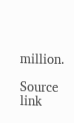million.

Source link